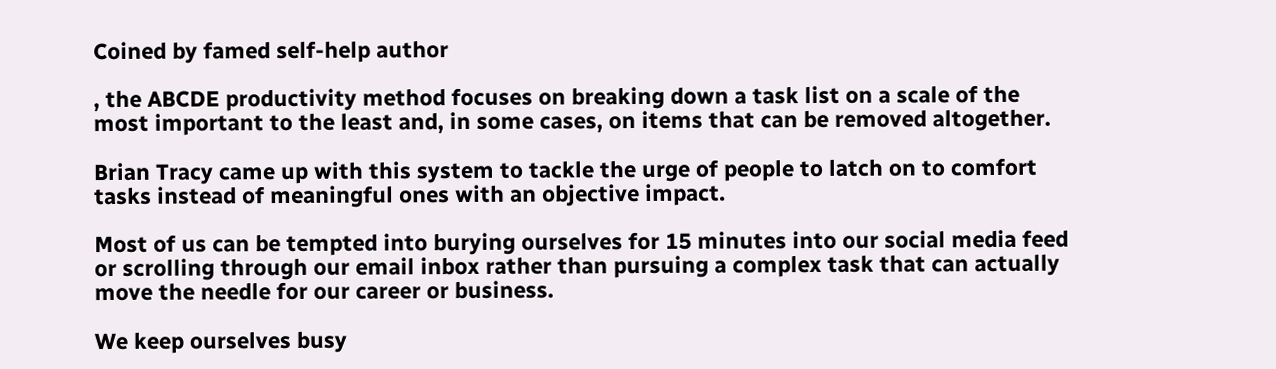Coined by famed self-help author

, the ABCDE productivity method focuses on breaking down a task list on a scale of the most important to the least and, in some cases, on items that can be removed altogether.

Brian Tracy came up with this system to tackle the urge of people to latch on to comfort tasks instead of meaningful ones with an objective impact.

Most of us can be tempted into burying ourselves for 15 minutes into our social media feed or scrolling through our email inbox rather than pursuing a complex task that can actually move the needle for our career or business.

We keep ourselves busy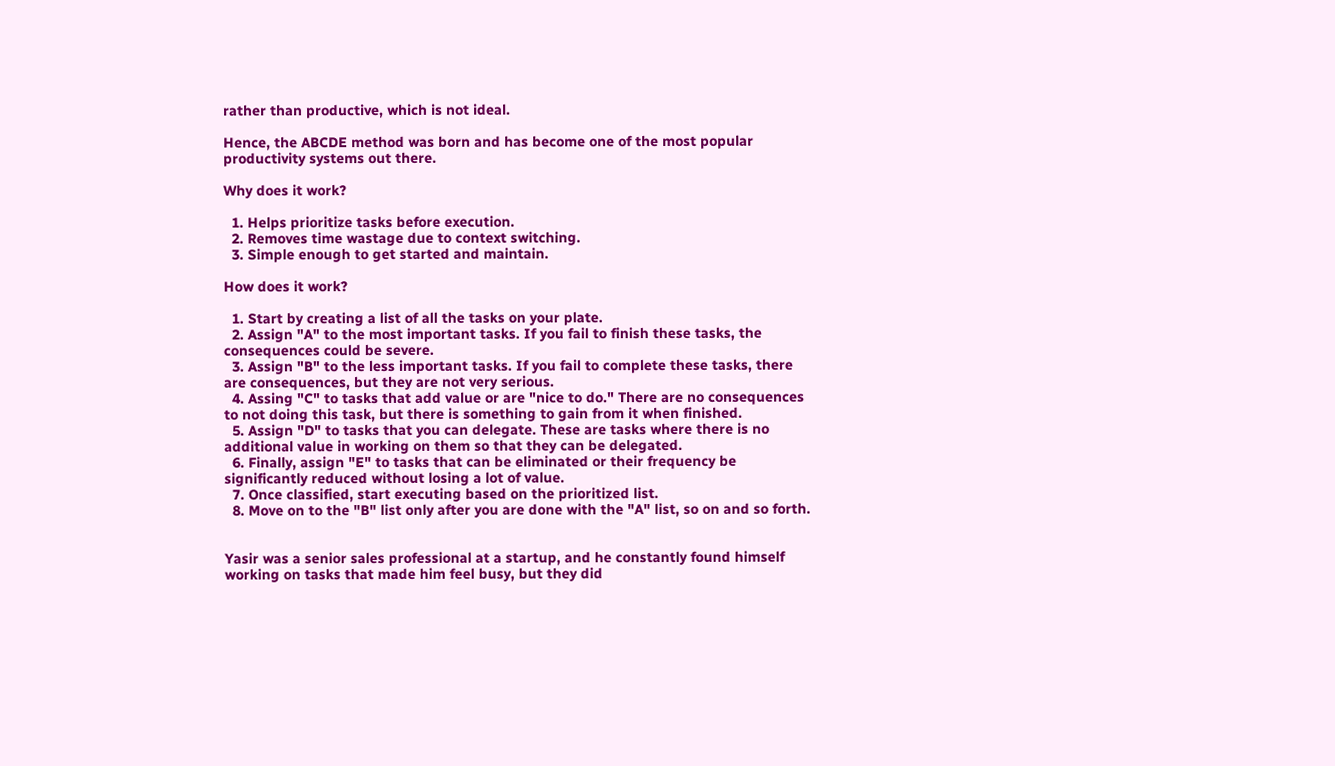rather than productive, which is not ideal.

Hence, the ABCDE method was born and has become one of the most popular productivity systems out there.

Why does it work?

  1. Helps prioritize tasks before execution.
  2. Removes time wastage due to context switching.
  3. Simple enough to get started and maintain.

How does it work?

  1. Start by creating a list of all the tasks on your plate.
  2. Assign "A" to the most important tasks. If you fail to finish these tasks, the consequences could be severe.
  3. Assign "B" to the less important tasks. If you fail to complete these tasks, there are consequences, but they are not very serious.
  4. Assing "C" to tasks that add value or are "nice to do." There are no consequences to not doing this task, but there is something to gain from it when finished.
  5. Assign "D" to tasks that you can delegate. These are tasks where there is no additional value in working on them so that they can be delegated.
  6. Finally, assign "E" to tasks that can be eliminated or their frequency be significantly reduced without losing a lot of value.
  7. Once classified, start executing based on the prioritized list.
  8. Move on to the "B" list only after you are done with the "A" list, so on and so forth.


Yasir was a senior sales professional at a startup, and he constantly found himself working on tasks that made him feel busy, but they did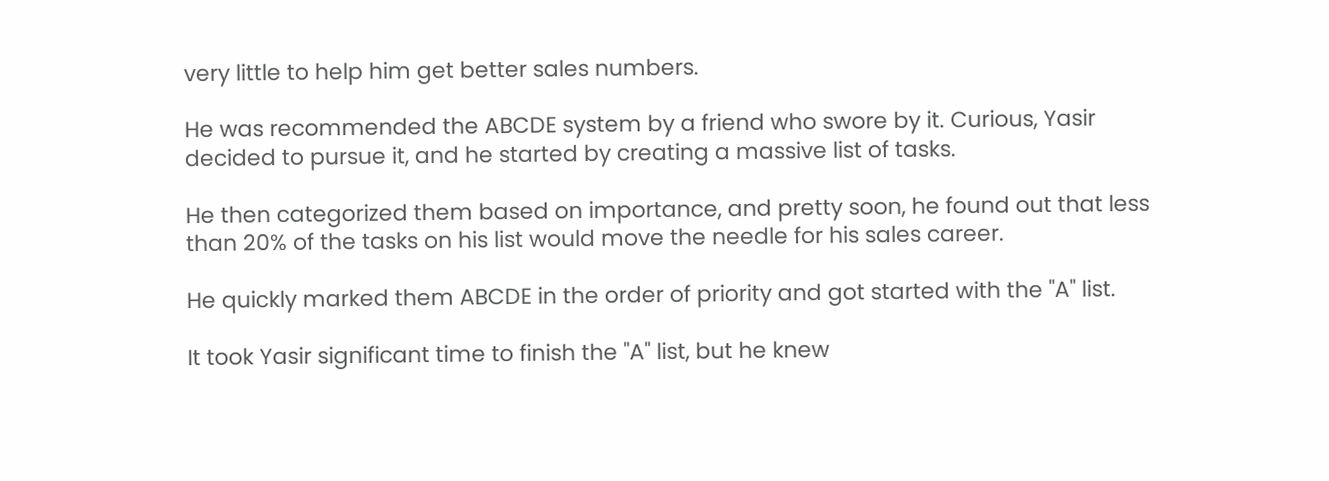very little to help him get better sales numbers.

He was recommended the ABCDE system by a friend who swore by it. Curious, Yasir decided to pursue it, and he started by creating a massive list of tasks.

He then categorized them based on importance, and pretty soon, he found out that less than 20% of the tasks on his list would move the needle for his sales career.

He quickly marked them ABCDE in the order of priority and got started with the "A" list.

It took Yasir significant time to finish the "A" list, but he knew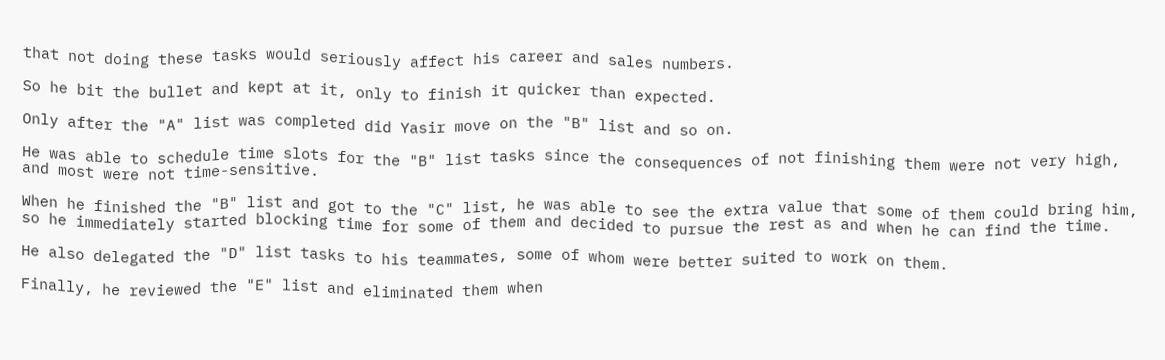that not doing these tasks would seriously affect his career and sales numbers.

So he bit the bullet and kept at it, only to finish it quicker than expected.

Only after the "A" list was completed did Yasir move on the "B" list and so on.

He was able to schedule time slots for the "B" list tasks since the consequences of not finishing them were not very high, and most were not time-sensitive.

When he finished the "B" list and got to the "C" list, he was able to see the extra value that some of them could bring him, so he immediately started blocking time for some of them and decided to pursue the rest as and when he can find the time.

He also delegated the "D" list tasks to his teammates, some of whom were better suited to work on them.

Finally, he reviewed the "E" list and eliminated them when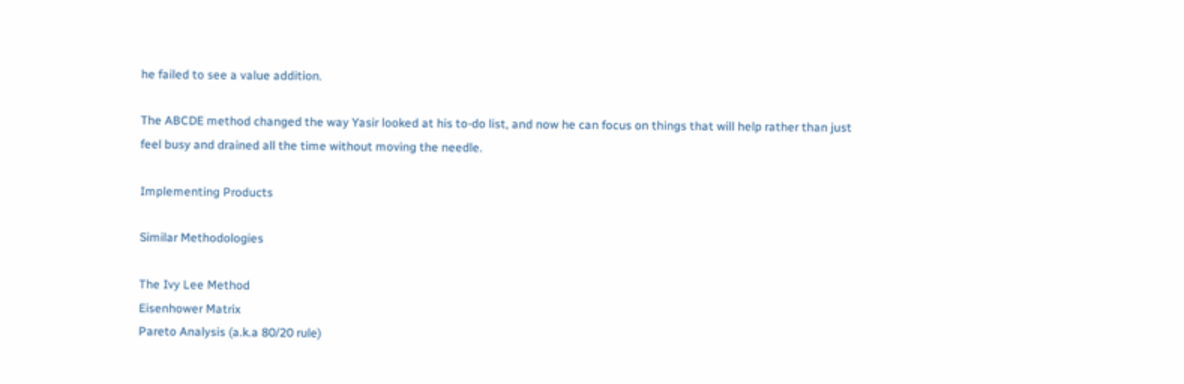he failed to see a value addition.

The ABCDE method changed the way Yasir looked at his to-do list, and now he can focus on things that will help rather than just feel busy and drained all the time without moving the needle.

Implementing Products

Similar Methodologies

The Ivy Lee Method
Eisenhower Matrix
Pareto Analysis (a.k.a 80/20 rule)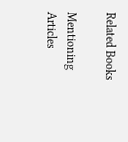Related Books

Mentioning Articles